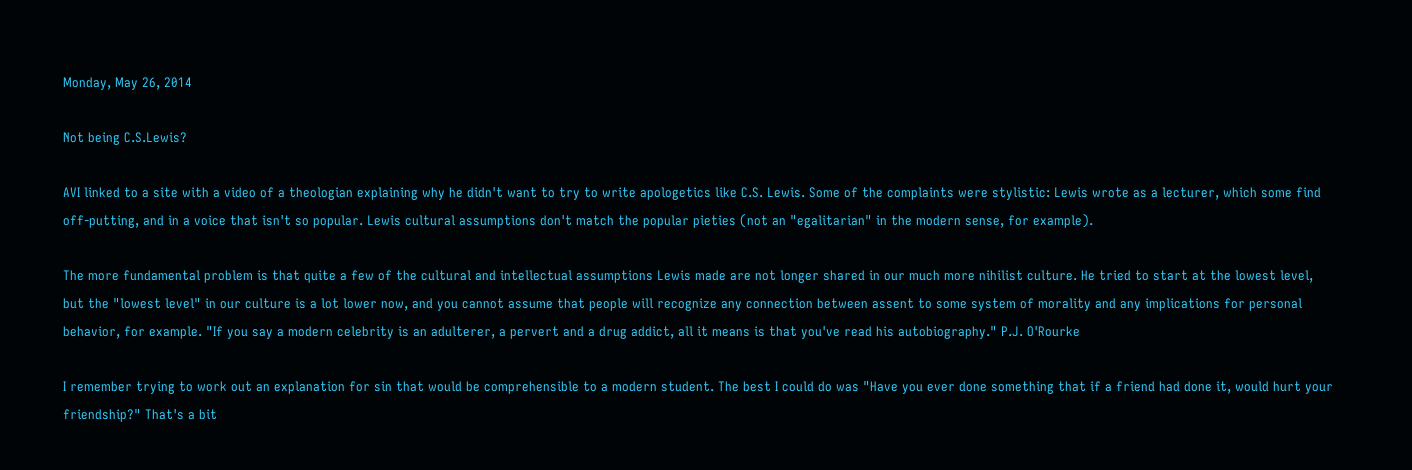Monday, May 26, 2014

Not being C.S.Lewis?

AVI linked to a site with a video of a theologian explaining why he didn't want to try to write apologetics like C.S. Lewis. Some of the complaints were stylistic: Lewis wrote as a lecturer, which some find off-putting, and in a voice that isn't so popular. Lewis cultural assumptions don't match the popular pieties (not an "egalitarian" in the modern sense, for example).

The more fundamental problem is that quite a few of the cultural and intellectual assumptions Lewis made are not longer shared in our much more nihilist culture. He tried to start at the lowest level, but the "lowest level" in our culture is a lot lower now, and you cannot assume that people will recognize any connection between assent to some system of morality and any implications for personal behavior, for example. "If you say a modern celebrity is an adulterer, a pervert and a drug addict, all it means is that you've read his autobiography." P.J. O'Rourke

I remember trying to work out an explanation for sin that would be comprehensible to a modern student. The best I could do was "Have you ever done something that if a friend had done it, would hurt your friendship?" That's a bit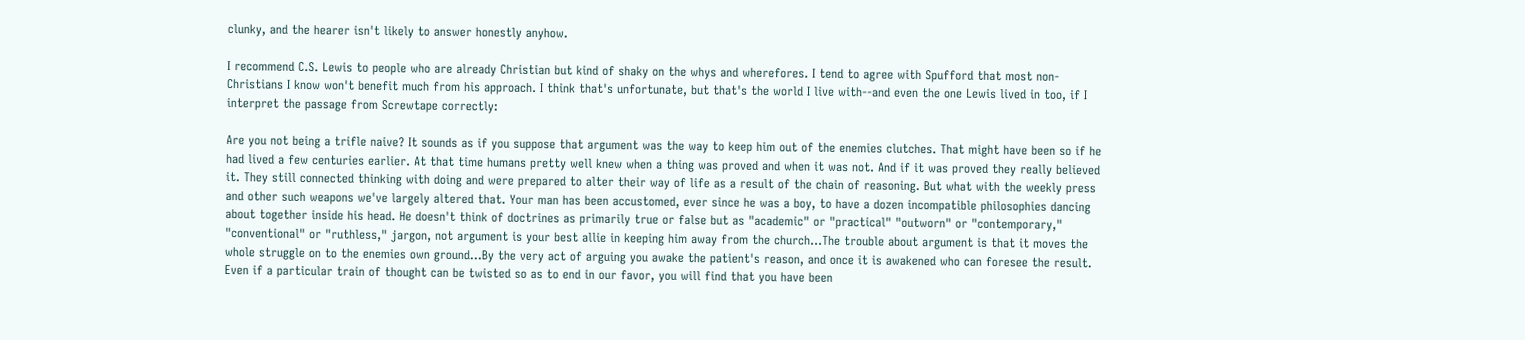clunky, and the hearer isn't likely to answer honestly anyhow.

I recommend C.S. Lewis to people who are already Christian but kind of shaky on the whys and wherefores. I tend to agree with Spufford that most non-Christians I know won't benefit much from his approach. I think that's unfortunate, but that's the world I live with--and even the one Lewis lived in too, if I interpret the passage from Screwtape correctly:

Are you not being a trifle naive? It sounds as if you suppose that argument was the way to keep him out of the enemies clutches. That might have been so if he had lived a few centuries earlier. At that time humans pretty well knew when a thing was proved and when it was not. And if it was proved they really believed it. They still connected thinking with doing and were prepared to alter their way of life as a result of the chain of reasoning. But what with the weekly press and other such weapons we've largely altered that. Your man has been accustomed, ever since he was a boy, to have a dozen incompatible philosophies dancing about together inside his head. He doesn't think of doctrines as primarily true or false but as "academic" or "practical" "outworn" or "contemporary," "conventional" or "ruthless," jargon, not argument is your best allie in keeping him away from the church...The trouble about argument is that it moves the whole struggle on to the enemies own ground...By the very act of arguing you awake the patient's reason, and once it is awakened who can foresee the result. Even if a particular train of thought can be twisted so as to end in our favor, you will find that you have been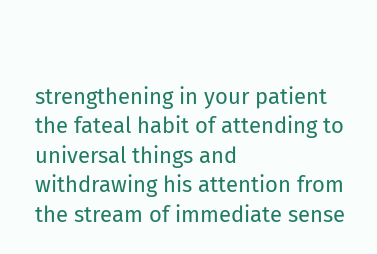strengthening in your patient the fateal habit of attending to universal things and withdrawing his attention from the stream of immediate sense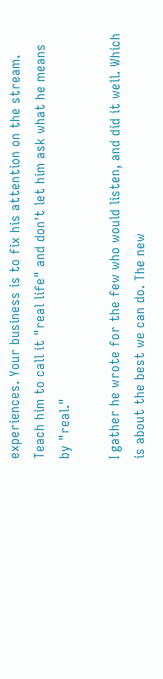experiences. Your business is to fix his attention on the stream. Teach him to call it "real life" and don't let him ask what he means by "real."

I gather he wrote for the few who would listen, and did it well. Which is about the best we can do. The new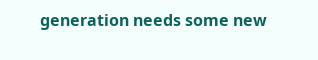generation needs some new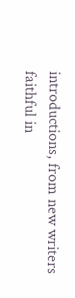introductions, from new writers faithful in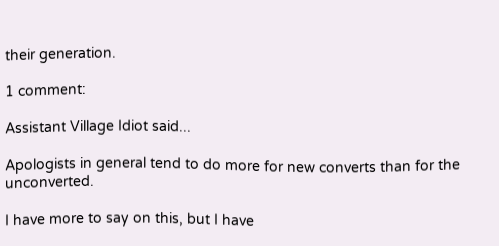their generation.

1 comment:

Assistant Village Idiot said...

Apologists in general tend to do more for new converts than for the unconverted.

I have more to say on this, but I have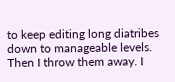to keep editing long diatribes down to manageable levels. Then I throw them away. I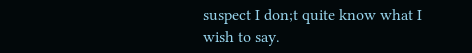suspect I don;t quite know what I wish to say.